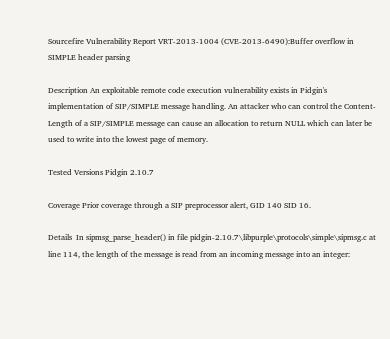Sourcefire Vulnerability Report VRT-2013-1004 (CVE-2013-6490):Buffer overflow in SIMPLE header parsing

Description An exploitable remote code execution vulnerability exists in Pidgin's implementation of SIP/SIMPLE message handling. An attacker who can control the Content-Length of a SIP/SIMPLE message can cause an allocation to return NULL which can later be used to write into the lowest page of memory.

Tested Versions Pidgin 2.10.7

Coverage Prior coverage through a SIP preprocessor alert, GID 140 SID 16.

Details  In sipmsg_parse_header() in file pidgin-2.10.7\libpurple\protocols\simple\sipmsg.c at line 114, the length of the message is read from an incoming message into an integer: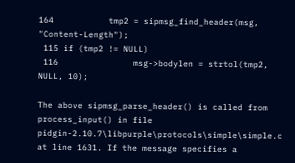164           tmp2 = sipmsg_find_header(msg, "Content-Length");
 115 if (tmp2 != NULL)
 116               msg->bodylen = strtol(tmp2, NULL, 10);

The above sipmsg_parse_header() is called from process_input() in file pidgin-2.10.7\libpurple\protocols\simple\simple.c at line 1631. If the message specifies a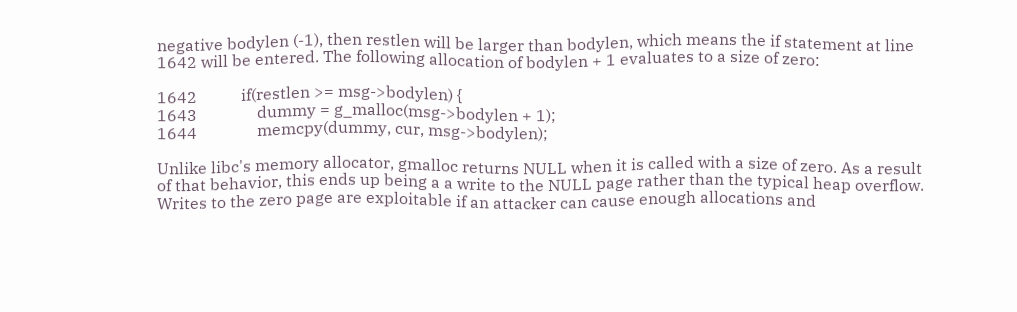negative bodylen (-1), then restlen will be larger than bodylen, which means the if statement at line 1642 will be entered. The following allocation of bodylen + 1 evaluates to a size of zero:

1642           if(restlen >= msg->bodylen) {
1643               dummy = g_malloc(msg->bodylen + 1);
1644               memcpy(dummy, cur, msg->bodylen);

Unlike libc's memory allocator, gmalloc returns NULL when it is called with a size of zero. As a result of that behavior, this ends up being a a write to the NULL page rather than the typical heap overflow. Writes to the zero page are exploitable if an attacker can cause enough allocations and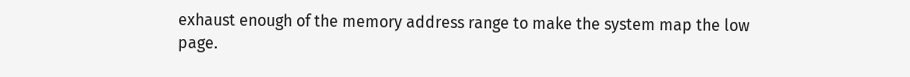exhaust enough of the memory address range to make the system map the low page.